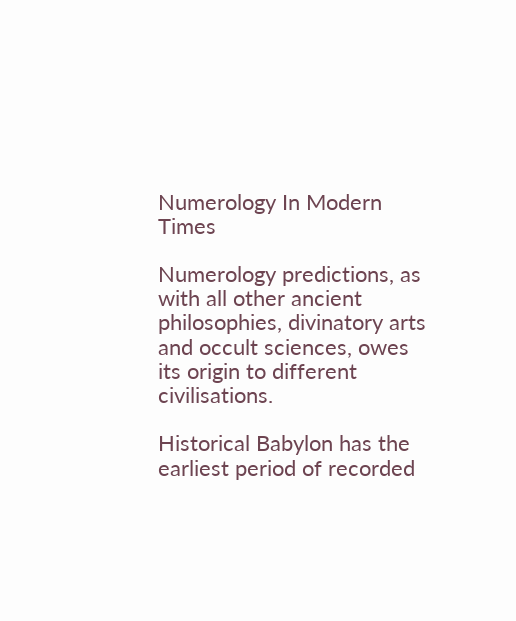Numerology In Modern Times

Numerology predictions, as with all other ancient philosophies, divinatory arts and occult sciences, owes its origin to different civilisations.

Historical Babylon has the earliest period of recorded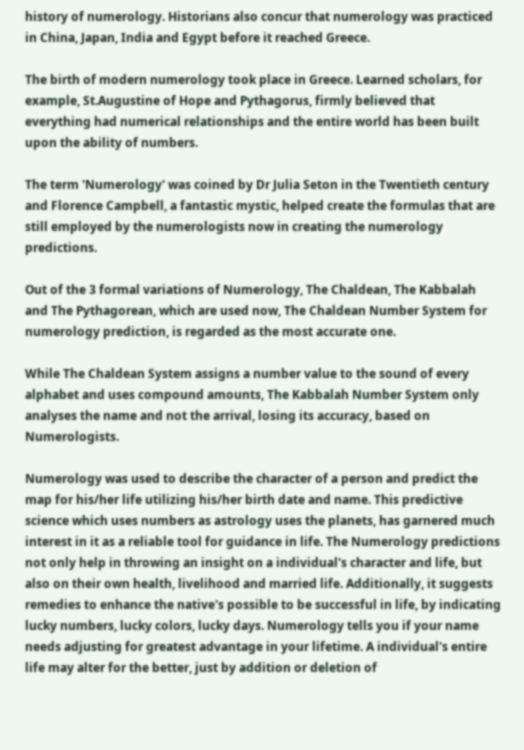history of numerology. Historians also concur that numerology was practiced in China, Japan, India and Egypt before it reached Greece.

The birth of modern numerology took place in Greece. Learned scholars, for example, St.Augustine of Hope and Pythagorus, firmly believed that everything had numerical relationships and the entire world has been built upon the ability of numbers.

The term 'Numerology' was coined by Dr Julia Seton in the Twentieth century and Florence Campbell, a fantastic mystic, helped create the formulas that are still employed by the numerologists now in creating the numerology predictions.

Out of the 3 formal variations of Numerology, The Chaldean, The Kabbalah and The Pythagorean, which are used now, The Chaldean Number System for numerology prediction, is regarded as the most accurate one.

While The Chaldean System assigns a number value to the sound of every alphabet and uses compound amounts, The Kabbalah Number System only analyses the name and not the arrival, losing its accuracy, based on Numerologists.

Numerology was used to describe the character of a person and predict the map for his/her life utilizing his/her birth date and name. This predictive science which uses numbers as astrology uses the planets, has garnered much interest in it as a reliable tool for guidance in life. The Numerology predictions not only help in throwing an insight on a individual's character and life, but also on their own health, livelihood and married life. Additionally, it suggests remedies to enhance the native's possible to be successful in life, by indicating lucky numbers, lucky colors, lucky days. Numerology tells you if your name needs adjusting for greatest advantage in your lifetime. A individual's entire life may alter for the better, just by addition or deletion of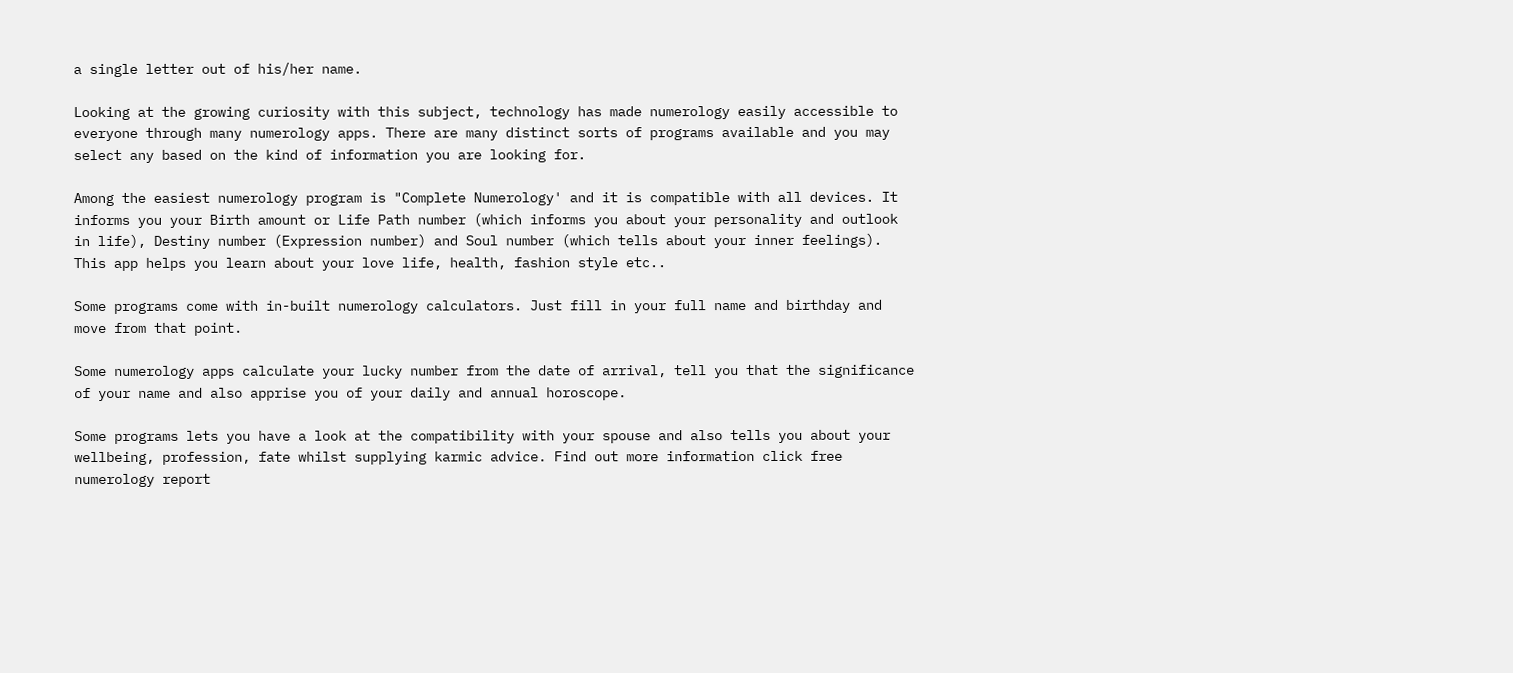a single letter out of his/her name.

Looking at the growing curiosity with this subject, technology has made numerology easily accessible to everyone through many numerology apps. There are many distinct sorts of programs available and you may select any based on the kind of information you are looking for.

Among the easiest numerology program is "Complete Numerology' and it is compatible with all devices. It informs you your Birth amount or Life Path number (which informs you about your personality and outlook in life), Destiny number (Expression number) and Soul number (which tells about your inner feelings). This app helps you learn about your love life, health, fashion style etc..

Some programs come with in-built numerology calculators. Just fill in your full name and birthday and move from that point.

Some numerology apps calculate your lucky number from the date of arrival, tell you that the significance of your name and also apprise you of your daily and annual horoscope.

Some programs lets you have a look at the compatibility with your spouse and also tells you about your wellbeing, profession, fate whilst supplying karmic advice. Find out more information click free numerology report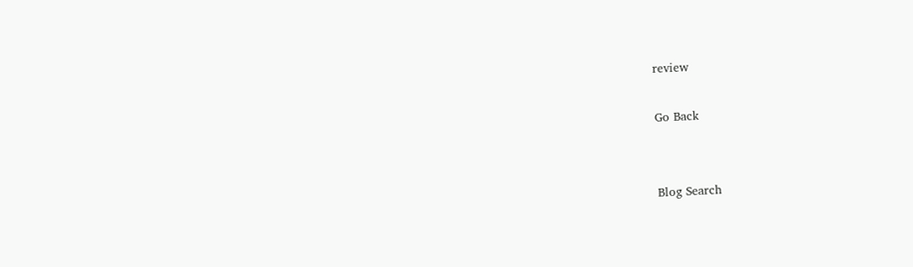review

Go Back


Blog Search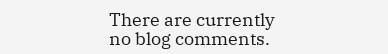There are currently no blog comments.